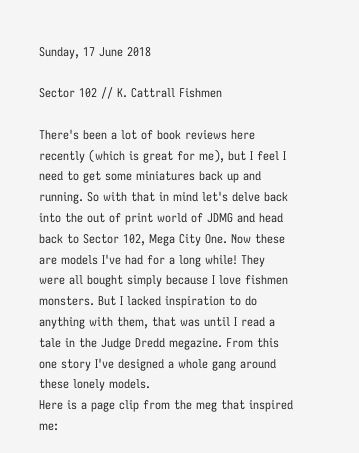Sunday, 17 June 2018

Sector 102 // K. Cattrall Fishmen

There's been a lot of book reviews here recently (which is great for me), but I feel I need to get some miniatures back up and running. So with that in mind let's delve back into the out of print world of JDMG and head back to Sector 102, Mega City One. Now these are models I've had for a long while! They were all bought simply because I love fishmen monsters. But I lacked inspiration to do anything with them, that was until I read a tale in the Judge Dredd megazine. From this one story I've designed a whole gang around these lonely models.
Here is a page clip from the meg that inspired me: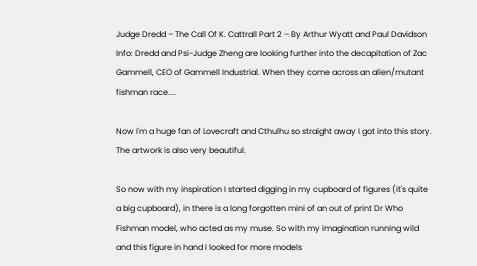Judge Dredd – The Call Of K. Cattrall Part 2 – By Arthur Wyatt and Paul Davidson
Info: Dredd and Psi-Judge Zheng are looking further into the decapitation of Zac Gammell, CEO of Gammell Industrial. When they come across an alien/mutant fishman race....

Now I'm a huge fan of Lovecraft and Cthulhu so straight away I got into this story. The artwork is also very beautiful.

So now with my inspiration I started digging in my cupboard of figures (it's quite a big cupboard), in there is a long forgotten mini of an out of print Dr Who Fishman model, who acted as my muse. So with my imagination running wild and this figure in hand I looked for more models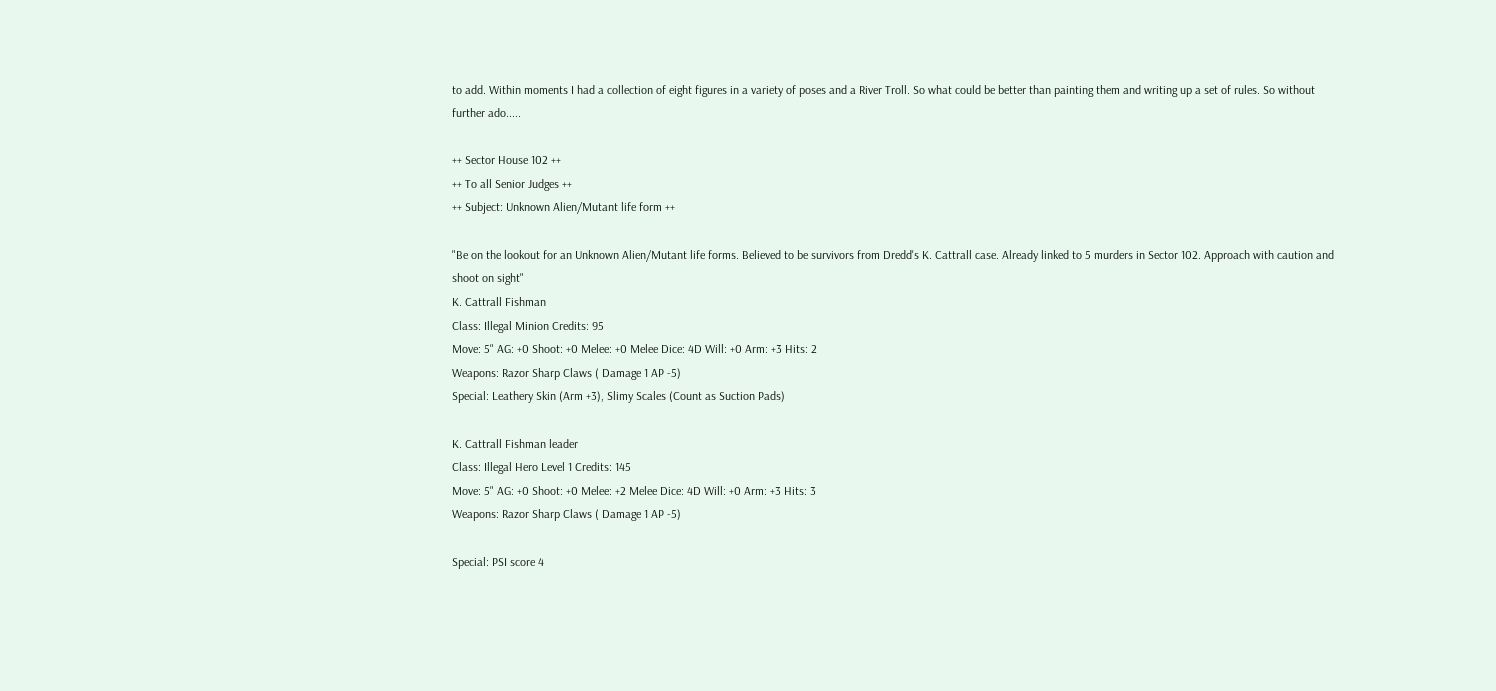to add. Within moments I had a collection of eight figures in a variety of poses and a River Troll. So what could be better than painting them and writing up a set of rules. So without further ado.....

++ Sector House 102 ++
++ To all Senior Judges ++
++ Subject: Unknown Alien/Mutant life form ++

"Be on the lookout for an Unknown Alien/Mutant life forms. Believed to be survivors from Dredd's K. Cattrall case. Already linked to 5 murders in Sector 102. Approach with caution and shoot on sight"
K. Cattrall Fishman
Class: Illegal Minion Credits: 95
Move: 5" AG: +0 Shoot: +0 Melee: +0 Melee Dice: 4D Will: +0 Arm: +3 Hits: 2
Weapons: Razor Sharp Claws ( Damage 1 AP -5)
Special: Leathery Skin (Arm +3), Slimy Scales (Count as Suction Pads)

K. Cattrall Fishman leader
Class: Illegal Hero Level 1 Credits: 145
Move: 5" AG: +0 Shoot: +0 Melee: +2 Melee Dice: 4D Will: +0 Arm: +3 Hits: 3
Weapons: Razor Sharp Claws ( Damage 1 AP -5)

Special: PSI score 4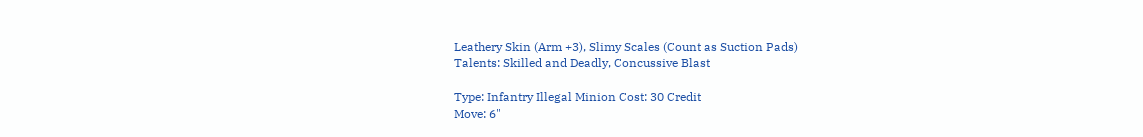Leathery Skin (Arm +3), Slimy Scales (Count as Suction Pads)
Talents: Skilled and Deadly, Concussive Blast

Type: Infantry Illegal Minion Cost: 30 Credit
Move: 6"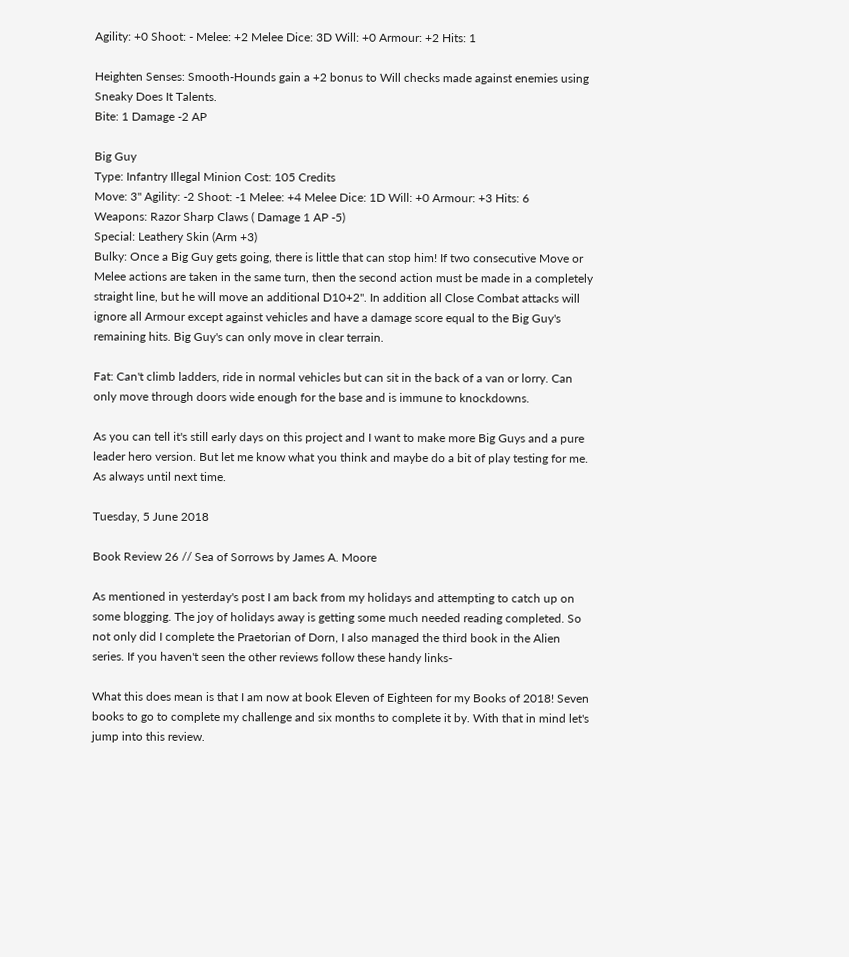Agility: +0 Shoot: - Melee: +2 Melee Dice: 3D Will: +0 Armour: +2 Hits: 1

Heighten Senses: Smooth-Hounds gain a +2 bonus to Will checks made against enemies using Sneaky Does It Talents.
Bite: 1 Damage -2 AP

Big Guy
Type: Infantry Illegal Minion Cost: 105 Credits
Move: 3" Agility: -2 Shoot: -1 Melee: +4 Melee Dice: 1D Will: +0 Armour: +3 Hits: 6
Weapons: Razor Sharp Claws ( Damage 1 AP -5)
Special: Leathery Skin (Arm +3)
Bulky: Once a Big Guy gets going, there is little that can stop him! If two consecutive Move or Melee actions are taken in the same turn, then the second action must be made in a completely straight line, but he will move an additional D10+2". In addition all Close Combat attacks will ignore all Armour except against vehicles and have a damage score equal to the Big Guy's remaining hits. Big Guy's can only move in clear terrain.

Fat: Can't climb ladders, ride in normal vehicles but can sit in the back of a van or lorry. Can only move through doors wide enough for the base and is immune to knockdowns.

As you can tell it's still early days on this project and I want to make more Big Guys and a pure leader hero version. But let me know what you think and maybe do a bit of play testing for me. As always until next time.

Tuesday, 5 June 2018

Book Review 26 // Sea of Sorrows by James A. Moore

As mentioned in yesterday's post I am back from my holidays and attempting to catch up on some blogging. The joy of holidays away is getting some much needed reading completed. So not only did I complete the Praetorian of Dorn, I also managed the third book in the Alien series. If you haven't seen the other reviews follow these handy links-

What this does mean is that I am now at book Eleven of Eighteen for my Books of 2018! Seven books to go to complete my challenge and six months to complete it by. With that in mind let's jump into this review.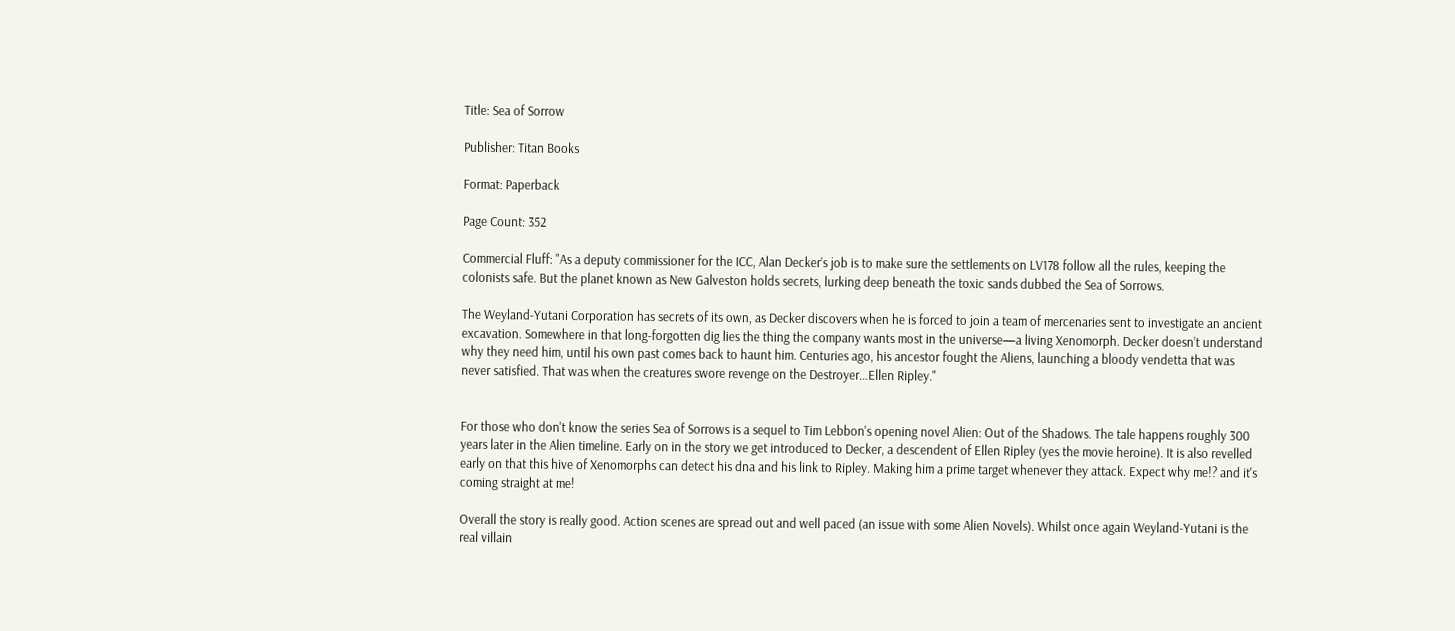Title: Sea of Sorrow

Publisher: Titan Books

Format: Paperback

Page Count: 352

Commercial Fluff: "As a deputy commissioner for the ICC, Alan Decker’s job is to make sure the settlements on LV178 follow all the rules, keeping the colonists safe. But the planet known as New Galveston holds secrets, lurking deep beneath the toxic sands dubbed the Sea of Sorrows.

The Weyland-Yutani Corporation has secrets of its own, as Decker discovers when he is forced to join a team of mercenaries sent to investigate an ancient excavation. Somewhere in that long-forgotten dig lies the thing the company wants most in the universe—a living Xenomorph. Decker doesn’t understand why they need him, until his own past comes back to haunt him. Centuries ago, his ancestor fought the Aliens, launching a bloody vendetta that was never satisfied. That was when the creatures swore revenge on the Destroyer…Ellen Ripley."


For those who don't know the series Sea of Sorrows is a sequel to Tim Lebbon's opening novel Alien: Out of the Shadows. The tale happens roughly 300 years later in the Alien timeline. Early on in the story we get introduced to Decker, a descendent of Ellen Ripley (yes the movie heroine). It is also revelled early on that this hive of Xenomorphs can detect his dna and his link to Ripley. Making him a prime target whenever they attack. Expect why me!? and it's coming straight at me!

Overall the story is really good. Action scenes are spread out and well paced (an issue with some Alien Novels). Whilst once again Weyland-Yutani is the real villain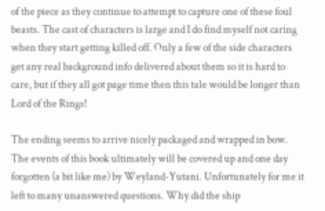of the piece as they continue to attempt to capture one of these foul beasts. The cast of characters is large and I do find myself not caring when they start getting killed off. Only a few of the side characters get any real background info delivered about them so it is hard to care, but if they all got page time then this tale would be longer than Lord of the Rings!

The ending seems to arrive nicely packaged and wrapped in bow. The events of this book ultimately will be covered up and one day forgotten (a bit like me) by Weyland-Yutani. Unfortunately for me it left to many unanswered questions. Why did the ship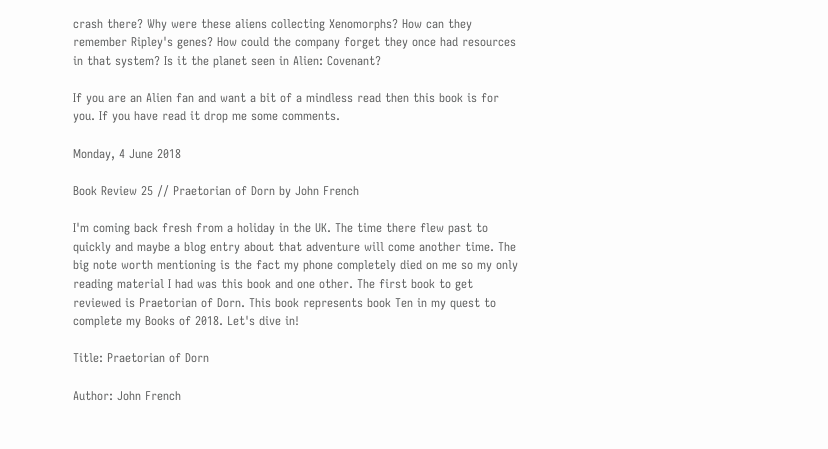crash there? Why were these aliens collecting Xenomorphs? How can they remember Ripley's genes? How could the company forget they once had resources in that system? Is it the planet seen in Alien: Covenant?

If you are an Alien fan and want a bit of a mindless read then this book is for you. If you have read it drop me some comments.

Monday, 4 June 2018

Book Review 25 // Praetorian of Dorn by John French

I'm coming back fresh from a holiday in the UK. The time there flew past to quickly and maybe a blog entry about that adventure will come another time. The big note worth mentioning is the fact my phone completely died on me so my only reading material I had was this book and one other. The first book to get reviewed is Praetorian of Dorn. This book represents book Ten in my quest to complete my Books of 2018. Let's dive in!

Title: Praetorian of Dorn

Author: John French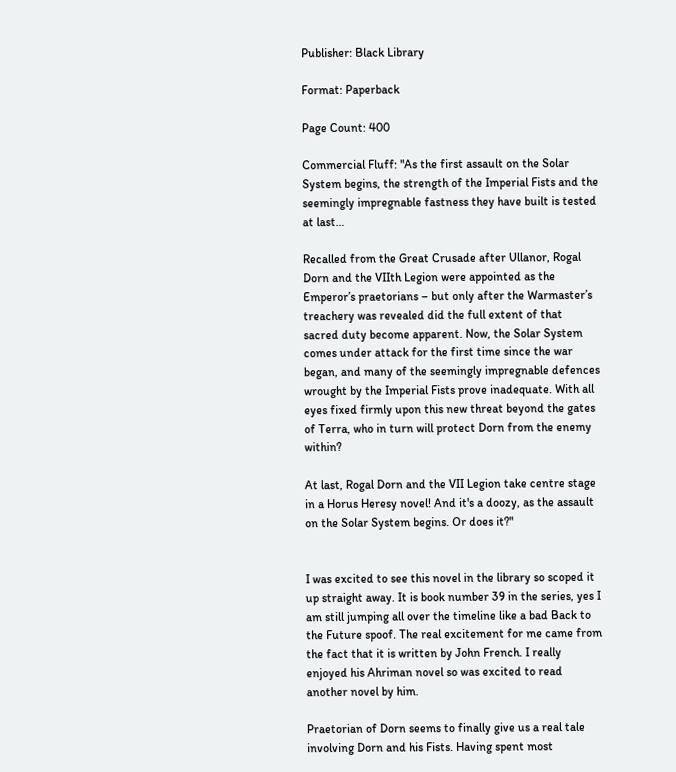Publisher: Black Library

Format: Paperback

Page Count: 400

Commercial Fluff: "As the first assault on the Solar System begins, the strength of the Imperial Fists and the seemingly impregnable fastness they have built is tested at last…

Recalled from the Great Crusade after Ullanor, Rogal Dorn and the VIIth Legion were appointed as the Emperor’s praetorians – but only after the Warmaster’s treachery was revealed did the full extent of that sacred duty become apparent. Now, the Solar System comes under attack for the first time since the war began, and many of the seemingly impregnable defences wrought by the Imperial Fists prove inadequate. With all eyes fixed firmly upon this new threat beyond the gates of Terra, who in turn will protect Dorn from the enemy within?

At last, Rogal Dorn and the VII Legion take centre stage in a Horus Heresy novel! And it's a doozy, as the assault on the Solar System begins. Or does it?"


I was excited to see this novel in the library so scoped it up straight away. It is book number 39 in the series, yes I am still jumping all over the timeline like a bad Back to the Future spoof. The real excitement for me came from the fact that it is written by John French. I really enjoyed his Ahriman novel so was excited to read another novel by him.

Praetorian of Dorn seems to finally give us a real tale involving Dorn and his Fists. Having spent most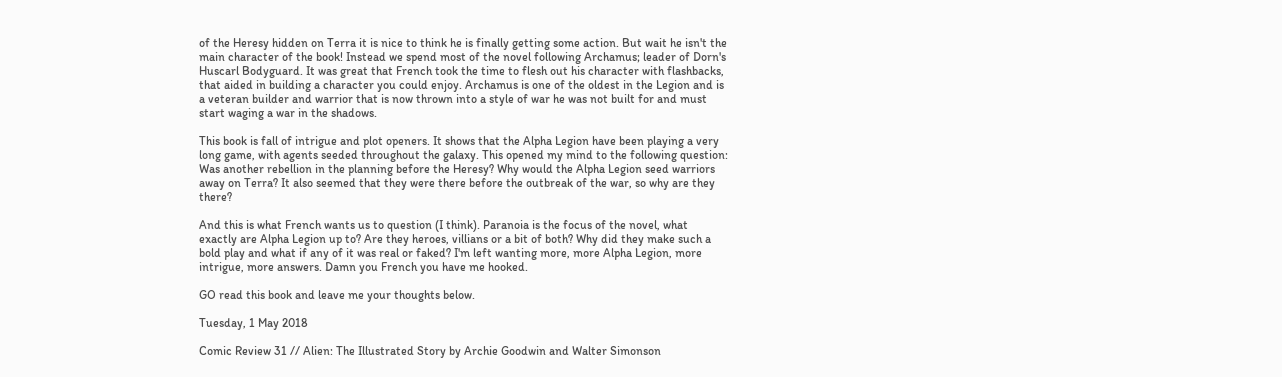of the Heresy hidden on Terra it is nice to think he is finally getting some action. But wait he isn't the main character of the book! Instead we spend most of the novel following Archamus; leader of Dorn's Huscarl Bodyguard. It was great that French took the time to flesh out his character with flashbacks, that aided in building a character you could enjoy. Archamus is one of the oldest in the Legion and is a veteran builder and warrior that is now thrown into a style of war he was not built for and must start waging a war in the shadows.

This book is fall of intrigue and plot openers. It shows that the Alpha Legion have been playing a very long game, with agents seeded throughout the galaxy. This opened my mind to the following question: Was another rebellion in the planning before the Heresy? Why would the Alpha Legion seed warriors away on Terra? It also seemed that they were there before the outbreak of the war, so why are they there?

And this is what French wants us to question (I think). Paranoia is the focus of the novel, what exactly are Alpha Legion up to? Are they heroes, villians or a bit of both? Why did they make such a bold play and what if any of it was real or faked? I'm left wanting more, more Alpha Legion, more intrigue, more answers. Damn you French you have me hooked.

GO read this book and leave me your thoughts below.

Tuesday, 1 May 2018

Comic Review 31 // Alien: The Illustrated Story by Archie Goodwin and Walter Simonson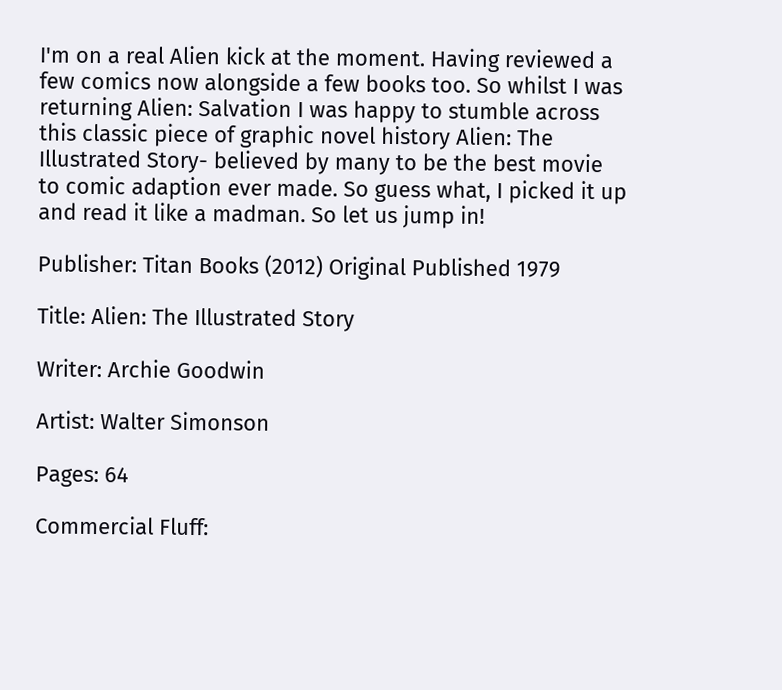I'm on a real Alien kick at the moment. Having reviewed a few comics now alongside a few books too. So whilst I was returning Alien: Salvation I was happy to stumble across this classic piece of graphic novel history Alien: The Illustrated Story- believed by many to be the best movie to comic adaption ever made. So guess what, I picked it up and read it like a madman. So let us jump in!

Publisher: Titan Books (2012) Original Published 1979

Title: Alien: The Illustrated Story

Writer: Archie Goodwin

Artist: Walter Simonson

Pages: 64

Commercial Fluff: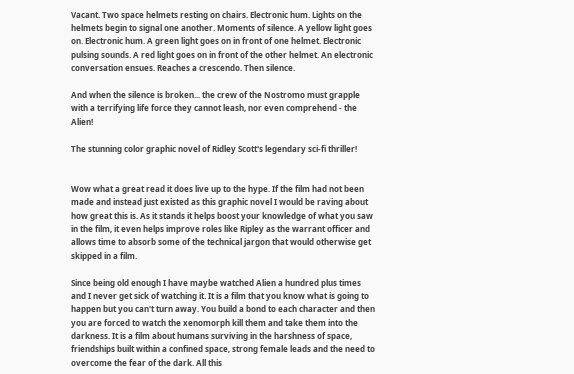Vacant. Two space helmets resting on chairs. Electronic hum. Lights on the helmets begin to signal one another. Moments of silence. A yellow light goes on. Electronic hum. A green light goes on in front of one helmet. Electronic pulsing sounds. A red light goes on in front of the other helmet. An electronic conversation ensues. Reaches a crescendo. Then silence.

And when the silence is broken... the crew of the Nostromo must grapple with a terrifying life force they cannot leash, nor even comprehend - the Alien!

The stunning color graphic novel of Ridley Scott's legendary sci-fi thriller!


Wow what a great read it does live up to the hype. If the film had not been made and instead just existed as this graphic novel I would be raving about how great this is. As it stands it helps boost your knowledge of what you saw in the film, it even helps improve roles like Ripley as the warrant officer and allows time to absorb some of the technical jargon that would otherwise get skipped in a film.

Since being old enough I have maybe watched Alien a hundred plus times and I never get sick of watching it. It is a film that you know what is going to happen but you can't turn away. You build a bond to each character and then you are forced to watch the xenomorph kill them and take them into the darkness. It is a film about humans surviving in the harshness of space, friendships built within a confined space, strong female leads and the need to overcome the fear of the dark. All this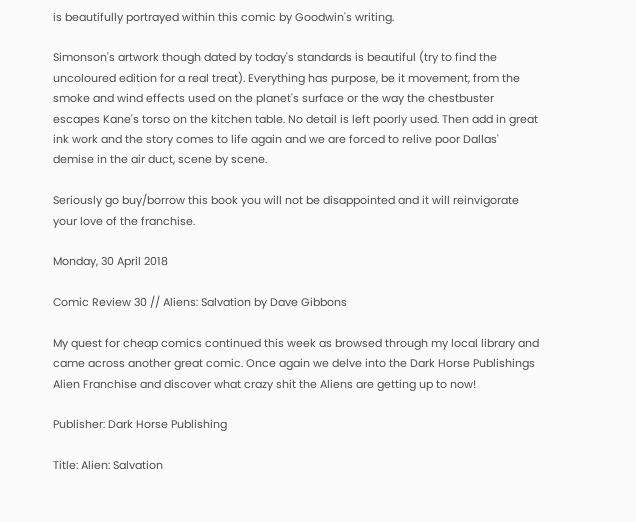is beautifully portrayed within this comic by Goodwin's writing.

Simonson's artwork though dated by today's standards is beautiful (try to find the uncoloured edition for a real treat). Everything has purpose, be it movement, from the smoke and wind effects used on the planet's surface or the way the chestbuster escapes Kane's torso on the kitchen table. No detail is left poorly used. Then add in great ink work and the story comes to life again and we are forced to relive poor Dallas' demise in the air duct, scene by scene.

Seriously go buy/borrow this book you will not be disappointed and it will reinvigorate your love of the franchise.

Monday, 30 April 2018

Comic Review 30 // Aliens: Salvation by Dave Gibbons

My quest for cheap comics continued this week as browsed through my local library and came across another great comic. Once again we delve into the Dark Horse Publishings Alien Franchise and discover what crazy shit the Aliens are getting up to now!

Publisher: Dark Horse Publishing

Title: Alien: Salvation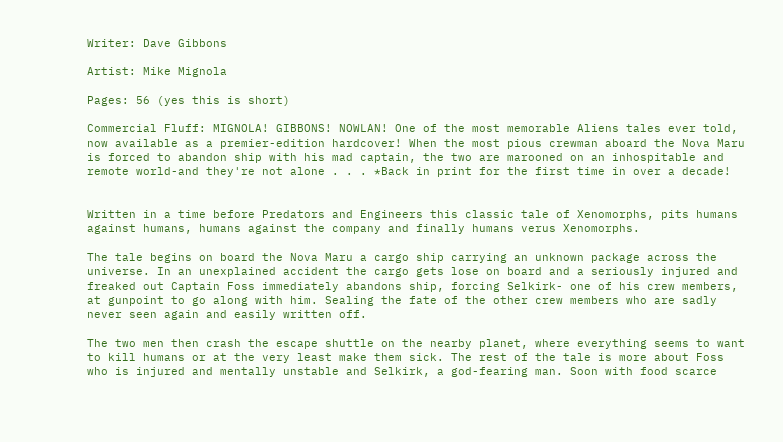Writer: Dave Gibbons

Artist: Mike Mignola

Pages: 56 (yes this is short)

Commercial Fluff: MIGNOLA! GIBBONS! NOWLAN! One of the most memorable Aliens tales ever told, now available as a premier-edition hardcover! When the most pious crewman aboard the Nova Maru is forced to abandon ship with his mad captain, the two are marooned on an inhospitable and remote world-and they're not alone . . . *Back in print for the first time in over a decade!


Written in a time before Predators and Engineers this classic tale of Xenomorphs, pits humans against humans, humans against the company and finally humans verus Xenomorphs.

The tale begins on board the Nova Maru a cargo ship carrying an unknown package across the universe. In an unexplained accident the cargo gets lose on board and a seriously injured and freaked out Captain Foss immediately abandons ship, forcing Selkirk- one of his crew members, at gunpoint to go along with him. Sealing the fate of the other crew members who are sadly never seen again and easily written off.

The two men then crash the escape shuttle on the nearby planet, where everything seems to want to kill humans or at the very least make them sick. The rest of the tale is more about Foss who is injured and mentally unstable and Selkirk, a god-fearing man. Soon with food scarce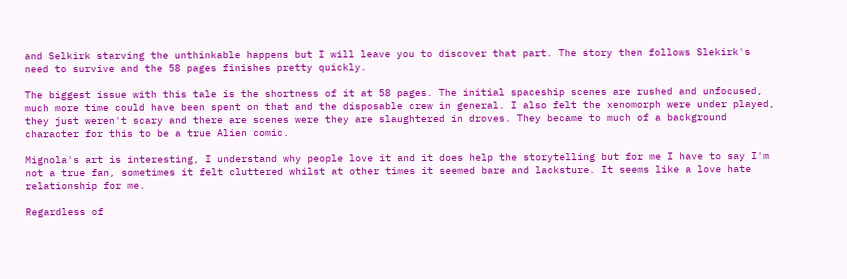and Selkirk starving the unthinkable happens but I will leave you to discover that part. The story then follows Slekirk's need to survive and the 58 pages finishes pretty quickly.

The biggest issue with this tale is the shortness of it at 58 pages. The initial spaceship scenes are rushed and unfocused, much more time could have been spent on that and the disposable crew in general. I also felt the xenomorph were under played, they just weren't scary and there are scenes were they are slaughtered in droves. They became to much of a background character for this to be a true Alien comic.

Mignola's art is interesting, I understand why people love it and it does help the storytelling but for me I have to say I'm not a true fan, sometimes it felt cluttered whilst at other times it seemed bare and lacksture. It seems like a love hate relationship for me.

Regardless of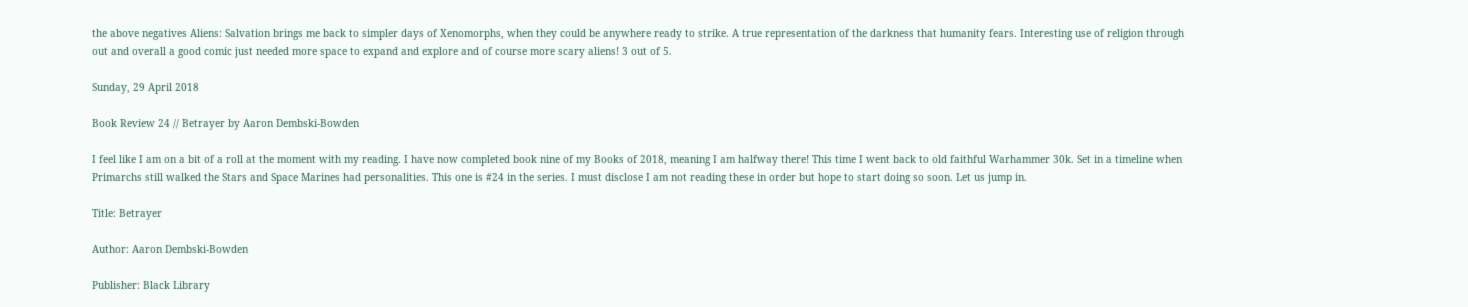the above negatives Aliens: Salvation brings me back to simpler days of Xenomorphs, when they could be anywhere ready to strike. A true representation of the darkness that humanity fears. Interesting use of religion through out and overall a good comic just needed more space to expand and explore and of course more scary aliens! 3 out of 5.

Sunday, 29 April 2018

Book Review 24 // Betrayer by Aaron Dembski-Bowden

I feel like I am on a bit of a roll at the moment with my reading. I have now completed book nine of my Books of 2018, meaning I am halfway there! This time I went back to old faithful Warhammer 30k. Set in a timeline when Primarchs still walked the Stars and Space Marines had personalities. This one is #24 in the series. I must disclose I am not reading these in order but hope to start doing so soon. Let us jump in.

Title: Betrayer

Author: Aaron Dembski-Bowden

Publisher: Black Library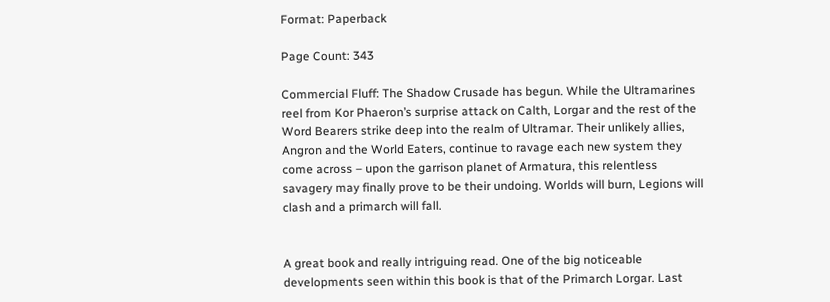Format: Paperback

Page Count: 343

Commercial Fluff: The Shadow Crusade has begun. While the Ultramarines reel from Kor Phaeron’s surprise attack on Calth, Lorgar and the rest of the Word Bearers strike deep into the realm of Ultramar. Their unlikely allies, Angron and the World Eaters, continue to ravage each new system they come across – upon the garrison planet of Armatura, this relentless savagery may finally prove to be their undoing. Worlds will burn, Legions will clash and a primarch will fall.


A great book and really intriguing read. One of the big noticeable developments seen within this book is that of the Primarch Lorgar. Last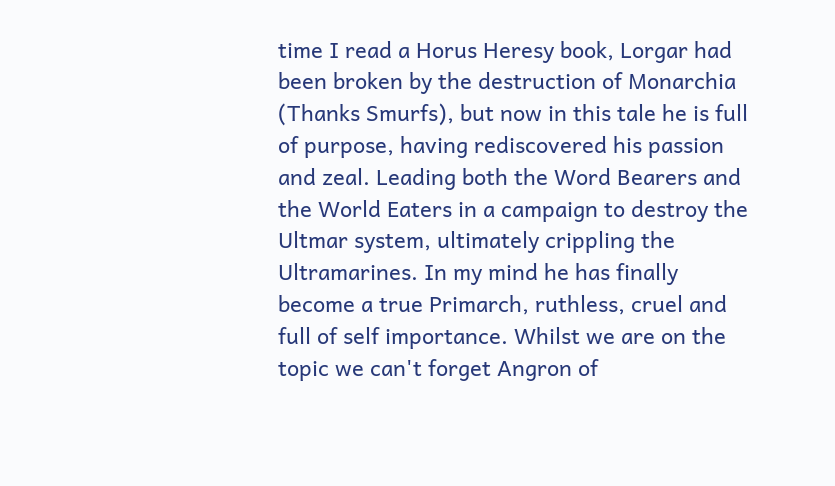time I read a Horus Heresy book, Lorgar had been broken by the destruction of Monarchia (Thanks Smurfs), but now in this tale he is full of purpose, having rediscovered his passion and zeal. Leading both the Word Bearers and the World Eaters in a campaign to destroy the Ultmar system, ultimately crippling the Ultramarines. In my mind he has finally become a true Primarch, ruthless, cruel and full of self importance. Whilst we are on the topic we can't forget Angron of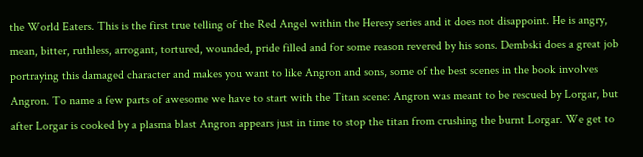the World Eaters. This is the first true telling of the Red Angel within the Heresy series and it does not disappoint. He is angry, mean, bitter, ruthless, arrogant, tortured, wounded, pride filled and for some reason revered by his sons. Dembski does a great job portraying this damaged character and makes you want to like Angron and sons, some of the best scenes in the book involves Angron. To name a few parts of awesome we have to start with the Titan scene: Angron was meant to be rescued by Lorgar, but after Lorgar is cooked by a plasma blast Angron appears just in time to stop the titan from crushing the burnt Lorgar. We get to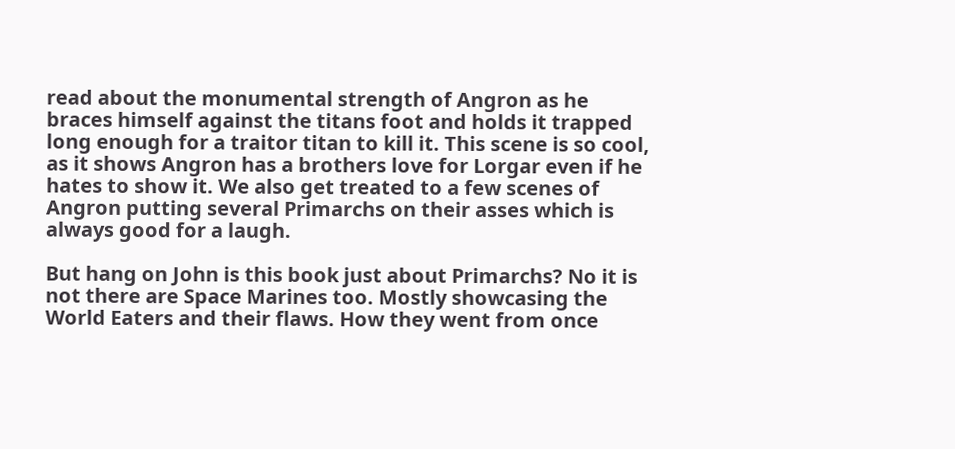read about the monumental strength of Angron as he braces himself against the titans foot and holds it trapped long enough for a traitor titan to kill it. This scene is so cool, as it shows Angron has a brothers love for Lorgar even if he hates to show it. We also get treated to a few scenes of Angron putting several Primarchs on their asses which is always good for a laugh.

But hang on John is this book just about Primarchs? No it is not there are Space Marines too. Mostly showcasing the World Eaters and their flaws. How they went from once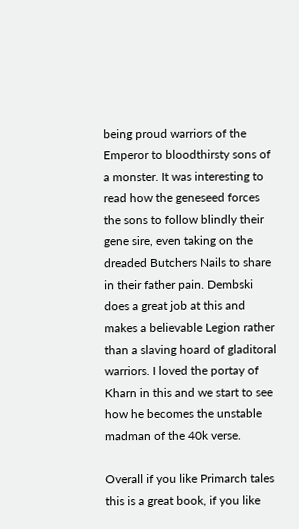being proud warriors of the Emperor to bloodthirsty sons of a monster. It was interesting to read how the geneseed forces the sons to follow blindly their gene sire, even taking on the dreaded Butchers Nails to share in their father pain. Dembski does a great job at this and makes a believable Legion rather than a slaving hoard of gladitoral warriors. I loved the portay of Kharn in this and we start to see how he becomes the unstable madman of the 40k verse.

Overall if you like Primarch tales this is a great book, if you like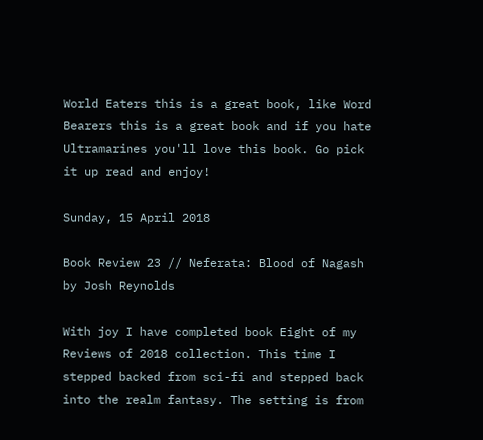World Eaters this is a great book, like Word Bearers this is a great book and if you hate Ultramarines you'll love this book. Go pick it up read and enjoy!

Sunday, 15 April 2018

Book Review 23 // Neferata: Blood of Nagash by Josh Reynolds

With joy I have completed book Eight of my Reviews of 2018 collection. This time I stepped backed from sci-fi and stepped back into the realm fantasy. The setting is from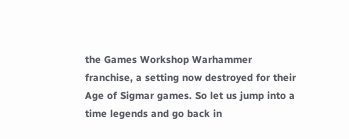the Games Workshop Warhammer franchise, a setting now destroyed for their Age of Sigmar games. So let us jump into a time legends and go back in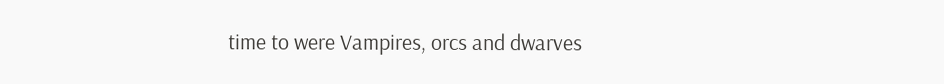time to were Vampires, orcs and dwarves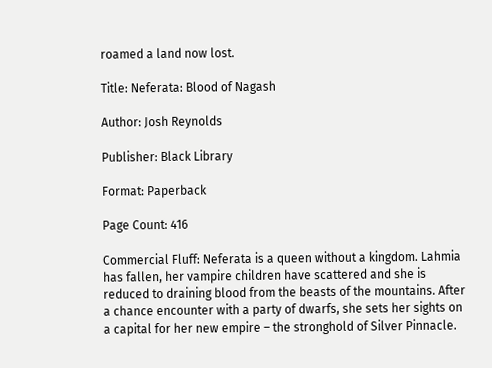roamed a land now lost.

Title: Neferata: Blood of Nagash

Author: Josh Reynolds

Publisher: Black Library

Format: Paperback

Page Count: 416

Commercial Fluff: Neferata is a queen without a kingdom. Lahmia has fallen, her vampire children have scattered and she is reduced to draining blood from the beasts of the mountains. After a chance encounter with a party of dwarfs, she sets her sights on a capital for her new empire – the stronghold of Silver Pinnacle.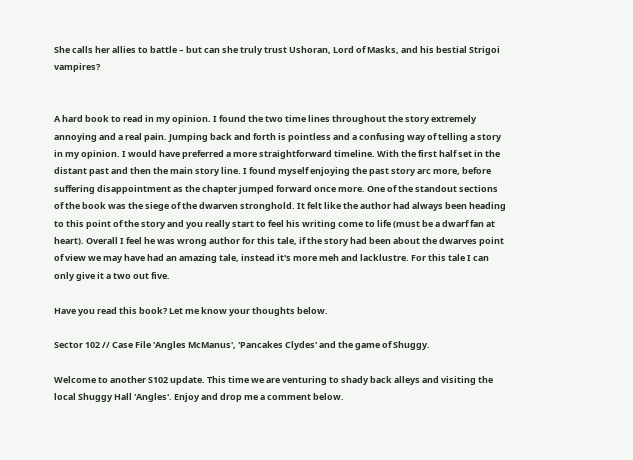She calls her allies to battle – but can she truly trust Ushoran, Lord of Masks, and his bestial Strigoi vampires?


A hard book to read in my opinion. I found the two time lines throughout the story extremely annoying and a real pain. Jumping back and forth is pointless and a confusing way of telling a story in my opinion. I would have preferred a more straightforward timeline. With the first half set in the distant past and then the main story line. I found myself enjoying the past story arc more, before suffering disappointment as the chapter jumped forward once more. One of the standout sections of the book was the siege of the dwarven stronghold. It felt like the author had always been heading to this point of the story and you really start to feel his writing come to life (must be a dwarf fan at heart). Overall I feel he was wrong author for this tale, if the story had been about the dwarves point of view we may have had an amazing tale, instead it's more meh and lacklustre. For this tale I can only give it a two out five.

Have you read this book? Let me know your thoughts below.

Sector 102 // Case File 'Angles McManus', 'Pancakes Clydes' and the game of Shuggy.

Welcome to another S102 update. This time we are venturing to shady back alleys and visiting the local Shuggy Hall 'Angles'. Enjoy and drop me a comment below.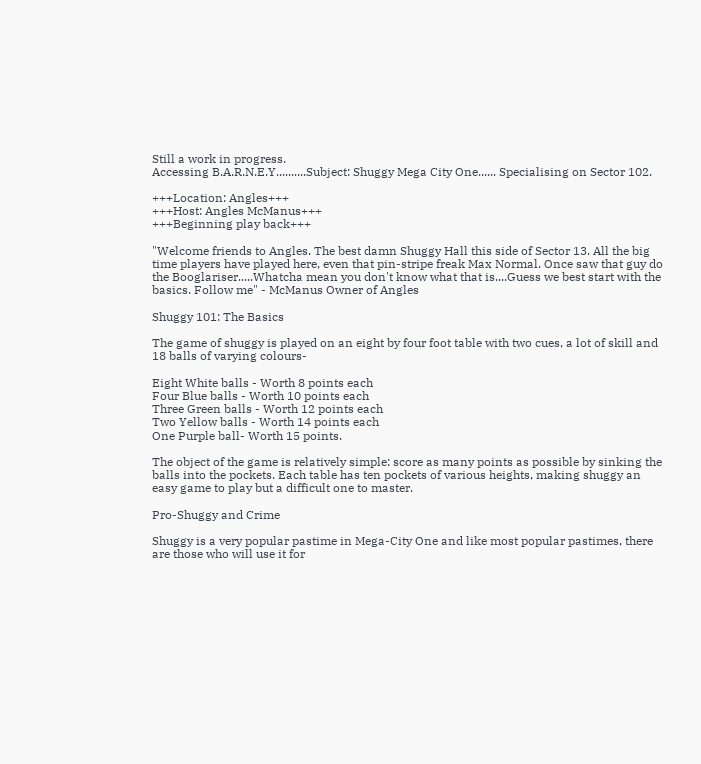Still a work in progress.
Accessing B.A.R.N.E.Y..........Subject: Shuggy Mega City One...... Specialising on Sector 102.

+++Location: Angles+++
+++Host: Angles McManus+++
+++Beginning play back+++

"Welcome friends to Angles. The best damn Shuggy Hall this side of Sector 13. All the big time players have played here, even that pin-stripe freak Max Normal. Once saw that guy do the Booglariser.....Whatcha mean you don't know what that is....Guess we best start with the basics. Follow me" - McManus Owner of Angles

Shuggy 101: The Basics

The game of shuggy is played on an eight by four foot table with two cues, a lot of skill and 18 balls of varying colours-

Eight White balls - Worth 8 points each
Four Blue balls - Worth 10 points each
Three Green balls - Worth 12 points each
Two Yellow balls - Worth 14 points each
One Purple ball- Worth 15 points.

The object of the game is relatively simple: score as many points as possible by sinking the balls into the pockets. Each table has ten pockets of various heights, making shuggy an easy game to play but a difficult one to master.

Pro-Shuggy and Crime

Shuggy is a very popular pastime in Mega-City One and like most popular pastimes, there are those who will use it for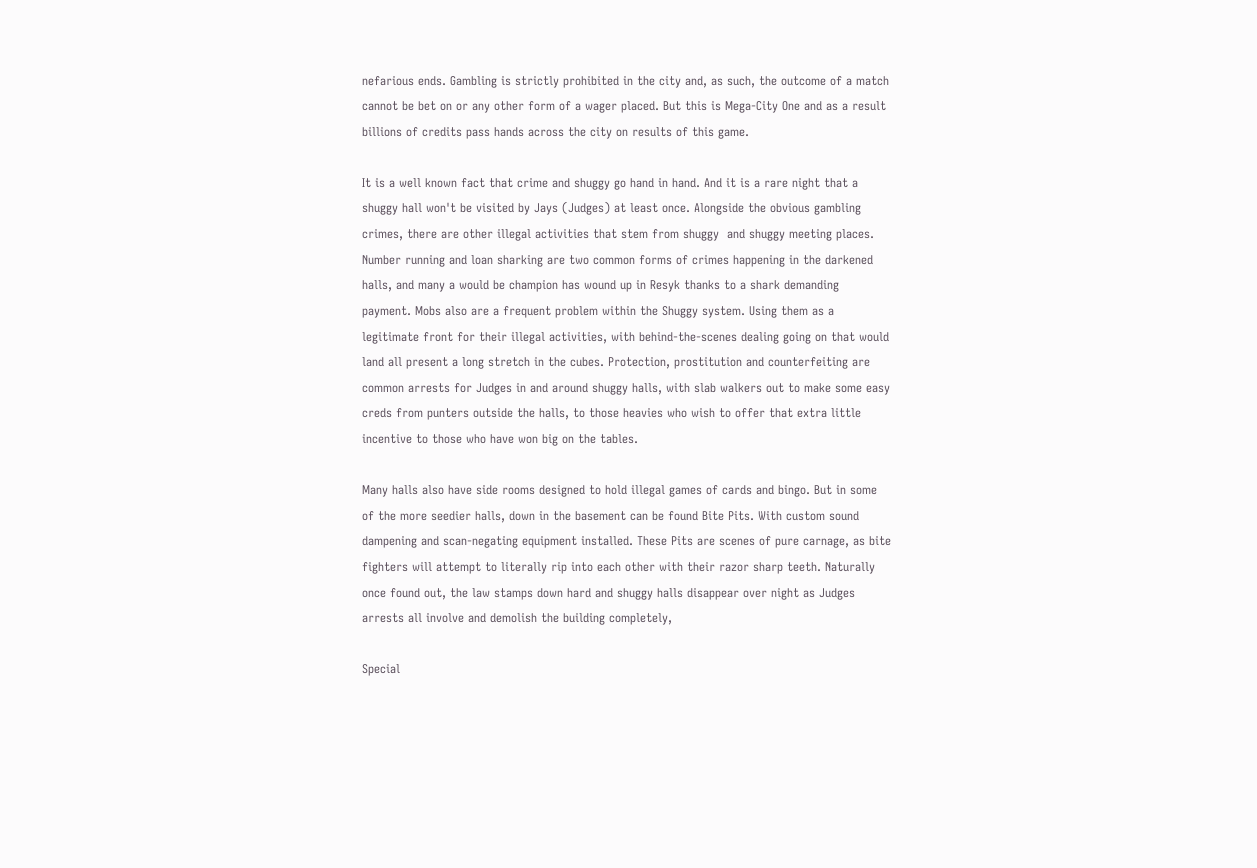nefarious ends. Gambling is strictly prohibited in the city and, as such, the outcome of a match cannot be bet on or any other form of a wager placed. But this is Mega-City One and as a result billions of credits pass hands across the city on results of this game.

It is a well known fact that crime and shuggy go hand in hand. And it is a rare night that a shuggy hall won't be visited by Jays (Judges) at least once. Alongside the obvious gambling crimes, there are other illegal activities that stem from shuggy  and shuggy meeting places. Number running and loan sharking are two common forms of crimes happening in the darkened halls, and many a would be champion has wound up in Resyk thanks to a shark demanding payment. Mobs also are a frequent problem within the Shuggy system. Using them as a legitimate front for their illegal activities, with behind-the-scenes dealing going on that would land all present a long stretch in the cubes. Protection, prostitution and counterfeiting are common arrests for Judges in and around shuggy halls, with slab walkers out to make some easy creds from punters outside the halls, to those heavies who wish to offer that extra little incentive to those who have won big on the tables.

Many halls also have side rooms designed to hold illegal games of cards and bingo. But in some of the more seedier halls, down in the basement can be found Bite Pits. With custom sound dampening and scan-negating equipment installed. These Pits are scenes of pure carnage, as bite fighters will attempt to literally rip into each other with their razor sharp teeth. Naturally once found out, the law stamps down hard and shuggy halls disappear over night as Judges arrests all involve and demolish the building completely,

Special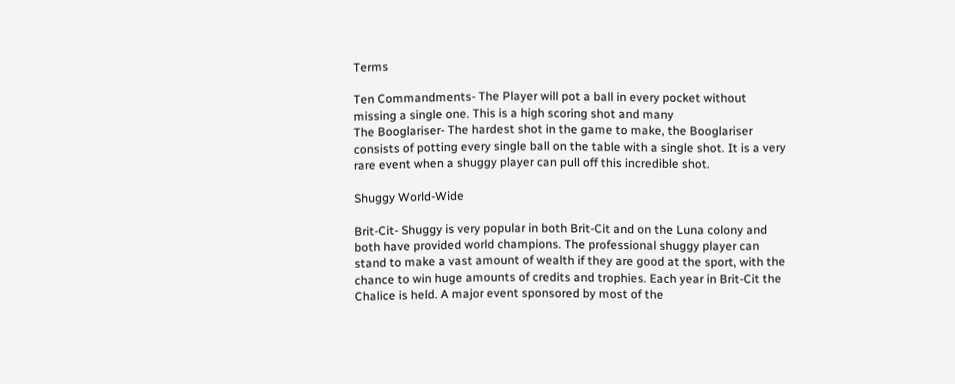Terms

Ten Commandments- The Player will pot a ball in every pocket without missing a single one. This is a high scoring shot and many
The Booglariser- The hardest shot in the game to make, the Booglariser consists of potting every single ball on the table with a single shot. It is a very rare event when a shuggy player can pull off this incredible shot.

Shuggy World-Wide

Brit-Cit- Shuggy is very popular in both Brit-Cit and on the Luna colony and both have provided world champions. The professional shuggy player can stand to make a vast amount of wealth if they are good at the sport, with the chance to win huge amounts of credits and trophies. Each year in Brit-Cit the Chalice is held. A major event sponsored by most of the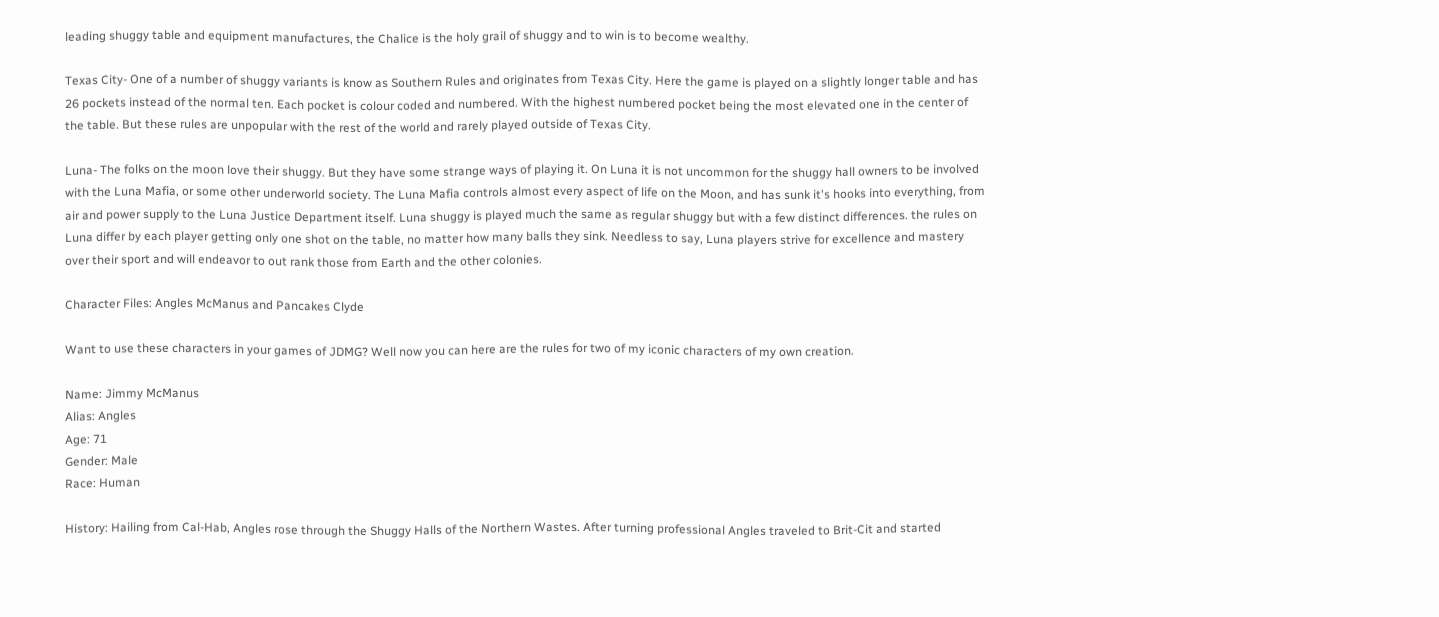leading shuggy table and equipment manufactures, the Chalice is the holy grail of shuggy and to win is to become wealthy.

Texas City- One of a number of shuggy variants is know as Southern Rules and originates from Texas City. Here the game is played on a slightly longer table and has 26 pockets instead of the normal ten. Each pocket is colour coded and numbered. With the highest numbered pocket being the most elevated one in the center of the table. But these rules are unpopular with the rest of the world and rarely played outside of Texas City.

Luna- The folks on the moon love their shuggy. But they have some strange ways of playing it. On Luna it is not uncommon for the shuggy hall owners to be involved with the Luna Mafia, or some other underworld society. The Luna Mafia controls almost every aspect of life on the Moon, and has sunk it's hooks into everything, from air and power supply to the Luna Justice Department itself. Luna shuggy is played much the same as regular shuggy but with a few distinct differences. the rules on Luna differ by each player getting only one shot on the table, no matter how many balls they sink. Needless to say, Luna players strive for excellence and mastery over their sport and will endeavor to out rank those from Earth and the other colonies.

Character Files: Angles McManus and Pancakes Clyde

Want to use these characters in your games of JDMG? Well now you can here are the rules for two of my iconic characters of my own creation.

Name: Jimmy McManus
Alias: Angles
Age: 71
Gender: Male
Race: Human

History: Hailing from Cal-Hab, Angles rose through the Shuggy Halls of the Northern Wastes. After turning professional Angles traveled to Brit-Cit and started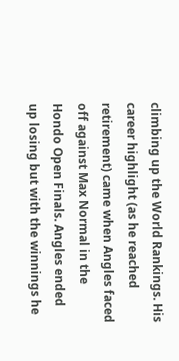climbing up the World Rankings. His career highlight (as he reached retirement) came when Angles faced off against Max Normal in the Hondo Open Finals. Angles ended up losing but with the winnings he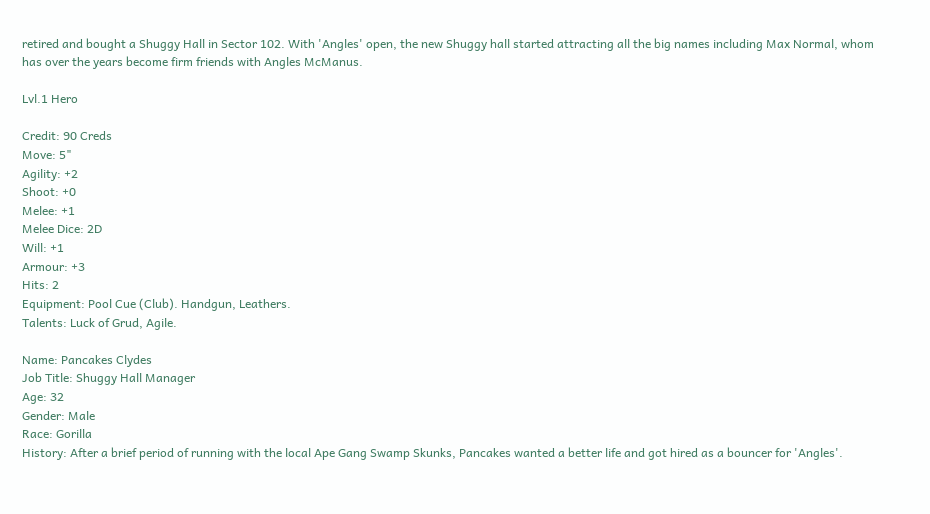retired and bought a Shuggy Hall in Sector 102. With 'Angles' open, the new Shuggy hall started attracting all the big names including Max Normal, whom has over the years become firm friends with Angles McManus.

Lvl.1 Hero

Credit: 90 Creds
Move: 5"
Agility: +2
Shoot: +0
Melee: +1
Melee Dice: 2D
Will: +1
Armour: +3
Hits: 2
Equipment: Pool Cue (Club). Handgun, Leathers.
Talents: Luck of Grud, Agile.

Name: Pancakes Clydes
Job Title: Shuggy Hall Manager
Age: 32
Gender: Male
Race: Gorilla
History: After a brief period of running with the local Ape Gang Swamp Skunks, Pancakes wanted a better life and got hired as a bouncer for 'Angles'.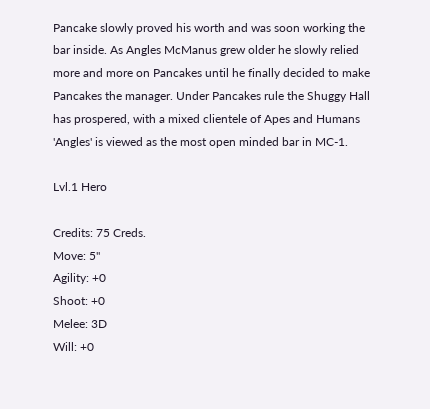Pancake slowly proved his worth and was soon working the bar inside. As Angles McManus grew older he slowly relied more and more on Pancakes until he finally decided to make Pancakes the manager. Under Pancakes rule the Shuggy Hall has prospered, with a mixed clientele of Apes and Humans 'Angles' is viewed as the most open minded bar in MC-1.

Lvl.1 Hero

Credits: 75 Creds.
Move: 5"
Agility: +0
Shoot: +0
Melee: 3D
Will: +0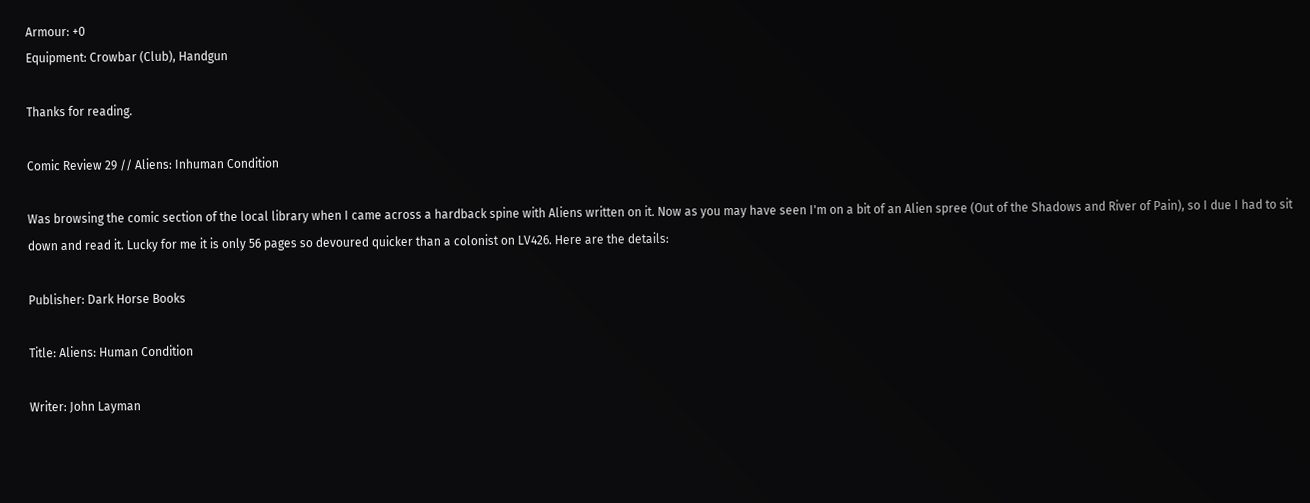Armour: +0
Equipment: Crowbar (Club), Handgun

Thanks for reading.

Comic Review 29 // Aliens: Inhuman Condition

Was browsing the comic section of the local library when I came across a hardback spine with Aliens written on it. Now as you may have seen I'm on a bit of an Alien spree (Out of the Shadows and River of Pain), so I due I had to sit down and read it. Lucky for me it is only 56 pages so devoured quicker than a colonist on LV426. Here are the details:

Publisher: Dark Horse Books

Title: Aliens: Human Condition

Writer: John Layman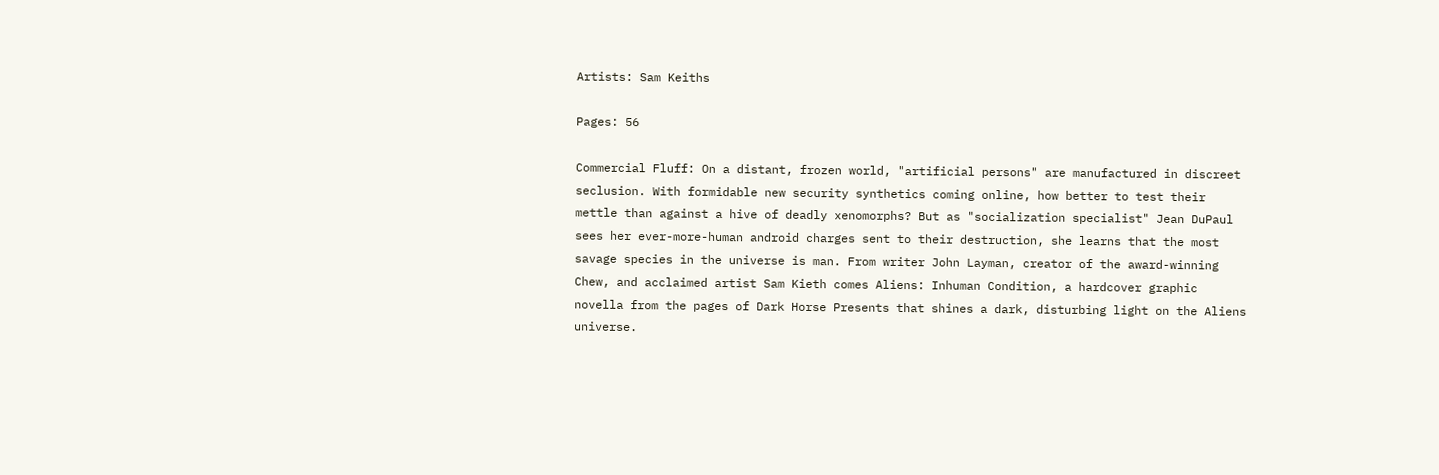Artists: Sam Keiths

Pages: 56

Commercial Fluff: On a distant, frozen world, "artificial persons" are manufactured in discreet seclusion. With formidable new security synthetics coming online, how better to test their mettle than against a hive of deadly xenomorphs? But as "socialization specialist" Jean DuPaul sees her ever-more-human android charges sent to their destruction, she learns that the most savage species in the universe is man. From writer John Layman, creator of the award-winning Chew, and acclaimed artist Sam Kieth comes Aliens: Inhuman Condition, a hardcover graphic novella from the pages of Dark Horse Presents that shines a dark, disturbing light on the Aliens universe.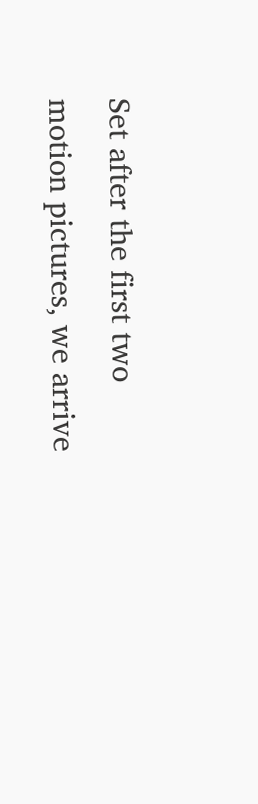Set after the first two motion pictures, we arrive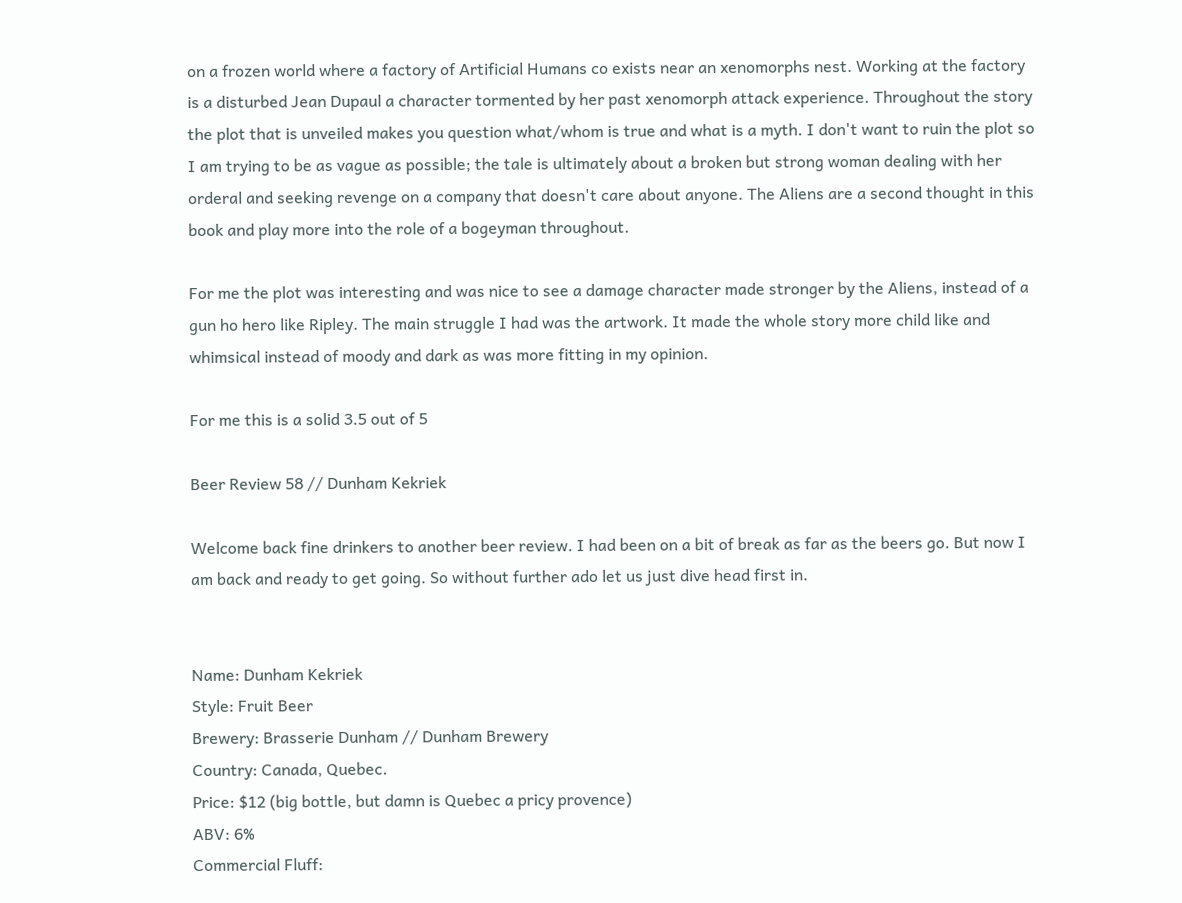on a frozen world where a factory of Artificial Humans co exists near an xenomorphs nest. Working at the factory is a disturbed Jean Dupaul a character tormented by her past xenomorph attack experience. Throughout the story the plot that is unveiled makes you question what/whom is true and what is a myth. I don't want to ruin the plot so I am trying to be as vague as possible; the tale is ultimately about a broken but strong woman dealing with her orderal and seeking revenge on a company that doesn't care about anyone. The Aliens are a second thought in this book and play more into the role of a bogeyman throughout.

For me the plot was interesting and was nice to see a damage character made stronger by the Aliens, instead of a gun ho hero like Ripley. The main struggle I had was the artwork. It made the whole story more child like and whimsical instead of moody and dark as was more fitting in my opinion.

For me this is a solid 3.5 out of 5

Beer Review 58 // Dunham Kekriek

Welcome back fine drinkers to another beer review. I had been on a bit of break as far as the beers go. But now I am back and ready to get going. So without further ado let us just dive head first in.


Name: Dunham Kekriek
Style: Fruit Beer
Brewery: Brasserie Dunham // Dunham Brewery
Country: Canada, Quebec.
Price: $12 (big bottle, but damn is Quebec a pricy provence)
ABV: 6%
Commercial Fluff: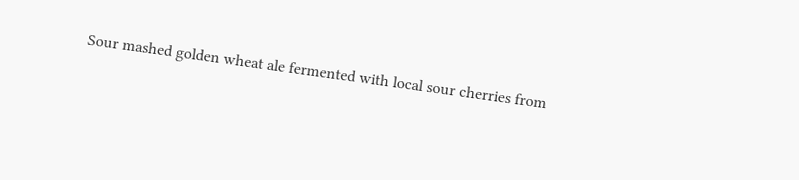Sour mashed golden wheat ale fermented with local sour cherries from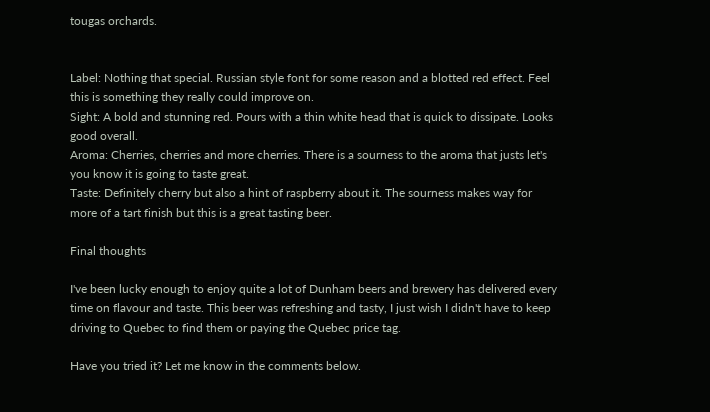tougas orchards.


Label: Nothing that special. Russian style font for some reason and a blotted red effect. Feel this is something they really could improve on.
Sight: A bold and stunning red. Pours with a thin white head that is quick to dissipate. Looks good overall.
Aroma: Cherries, cherries and more cherries. There is a sourness to the aroma that justs let's you know it is going to taste great.
Taste: Definitely cherry but also a hint of raspberry about it. The sourness makes way for more of a tart finish but this is a great tasting beer.

Final thoughts

I've been lucky enough to enjoy quite a lot of Dunham beers and brewery has delivered every time on flavour and taste. This beer was refreshing and tasty, I just wish I didn't have to keep driving to Quebec to find them or paying the Quebec price tag.

Have you tried it? Let me know in the comments below.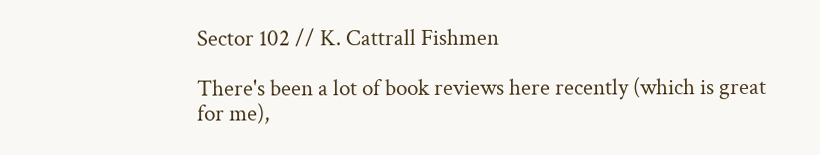Sector 102 // K. Cattrall Fishmen

There's been a lot of book reviews here recently (which is great for me),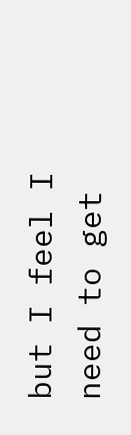but I feel I need to get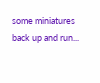some miniatures back up and run...